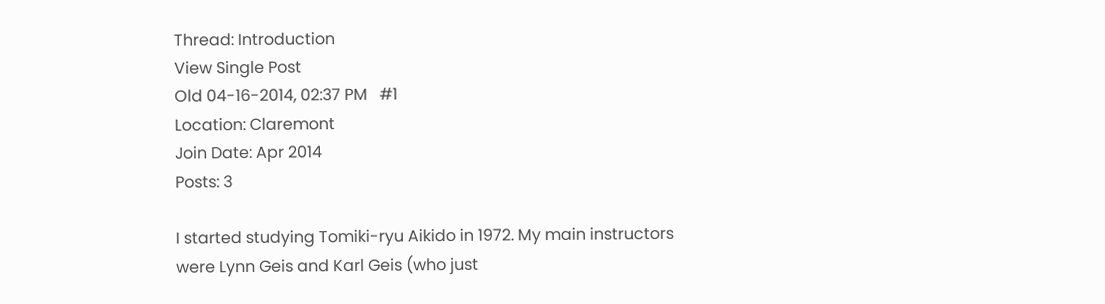Thread: Introduction
View Single Post
Old 04-16-2014, 02:37 PM   #1
Location: Claremont
Join Date: Apr 2014
Posts: 3

I started studying Tomiki-ryu Aikido in 1972. My main instructors were Lynn Geis and Karl Geis (who just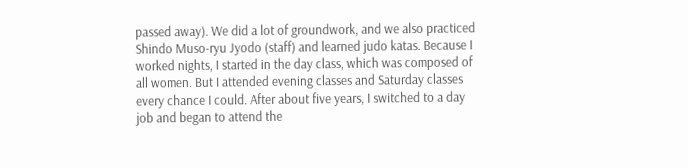passed away). We did a lot of groundwork, and we also practiced Shindo Muso-ryu Jyodo (staff) and learned judo katas. Because I worked nights, I started in the day class, which was composed of all women. But I attended evening classes and Saturday classes every chance I could. After about five years, I switched to a day job and began to attend the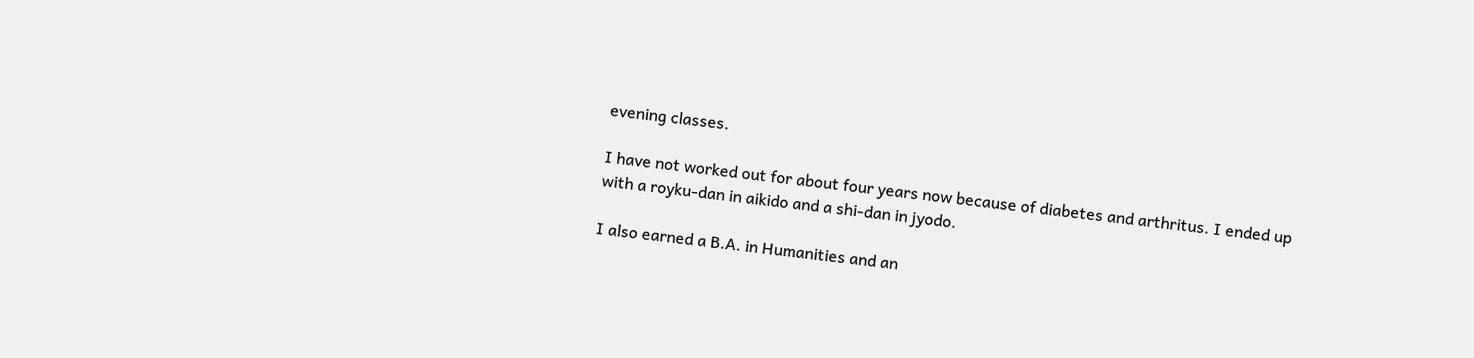evening classes.

I have not worked out for about four years now because of diabetes and arthritus. I ended up with a royku-dan in aikido and a shi-dan in jyodo.

I also earned a B.A. in Humanities and an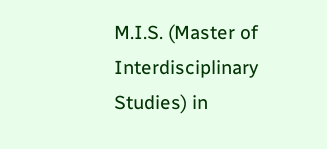M.I.S. (Master of Interdisciplinary Studies) in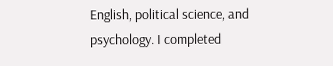English, political science, and psychology. I completed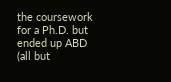the coursework for a Ph.D. but ended up ABD (all but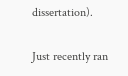dissertation).

Just recently ran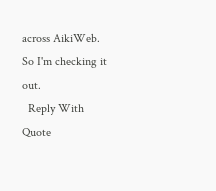across AikiWeb. So I'm checking it out.
  Reply With Quote